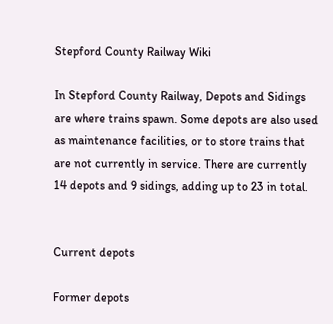Stepford County Railway Wiki

In Stepford County Railway, Depots and Sidings are where trains spawn. Some depots are also used as maintenance facilities, or to store trains that are not currently in service. There are currently 14 depots and 9 sidings, adding up to 23 in total.


Current depots

Former depots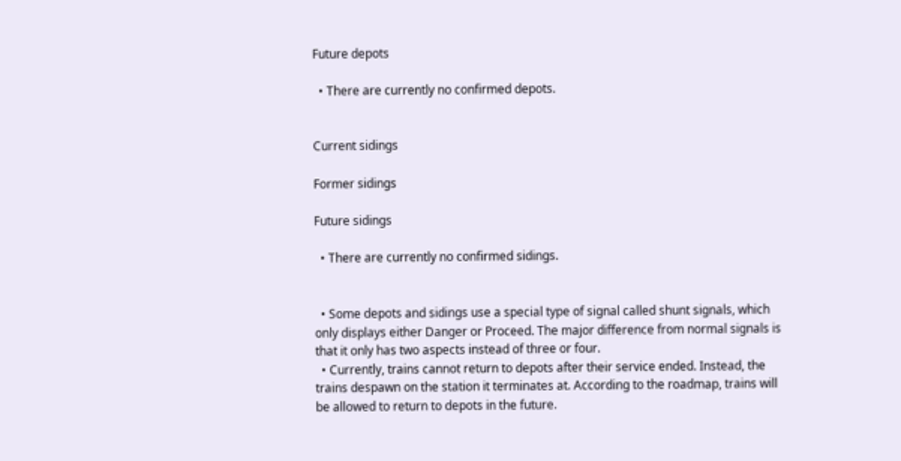Future depots

  • There are currently no confirmed depots.


Current sidings

Former sidings

Future sidings

  • There are currently no confirmed sidings.


  • Some depots and sidings use a special type of signal called shunt signals, which only displays either Danger or Proceed. The major difference from normal signals is that it only has two aspects instead of three or four.
  • Currently, trains cannot return to depots after their service ended. Instead, the trains despawn on the station it terminates at. According to the roadmap, trains will be allowed to return to depots in the future.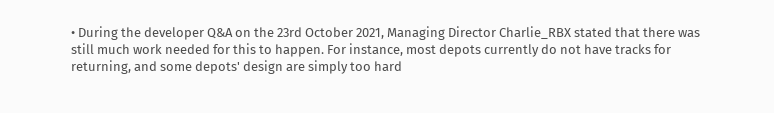• During the developer Q&A on the 23rd October 2021, Managing Director Charlie_RBX stated that there was still much work needed for this to happen. For instance, most depots currently do not have tracks for returning, and some depots' design are simply too hard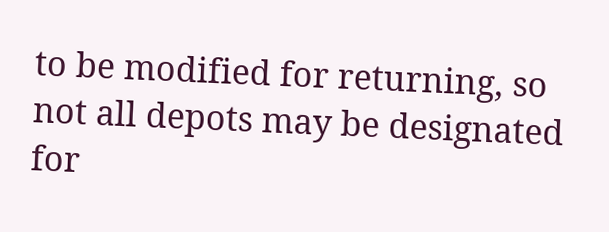to be modified for returning, so not all depots may be designated for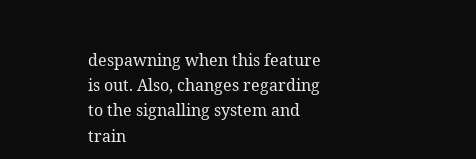despawning when this feature is out. Also, changes regarding to the signalling system and train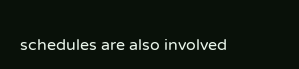schedules are also involved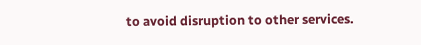to avoid disruption to other services.